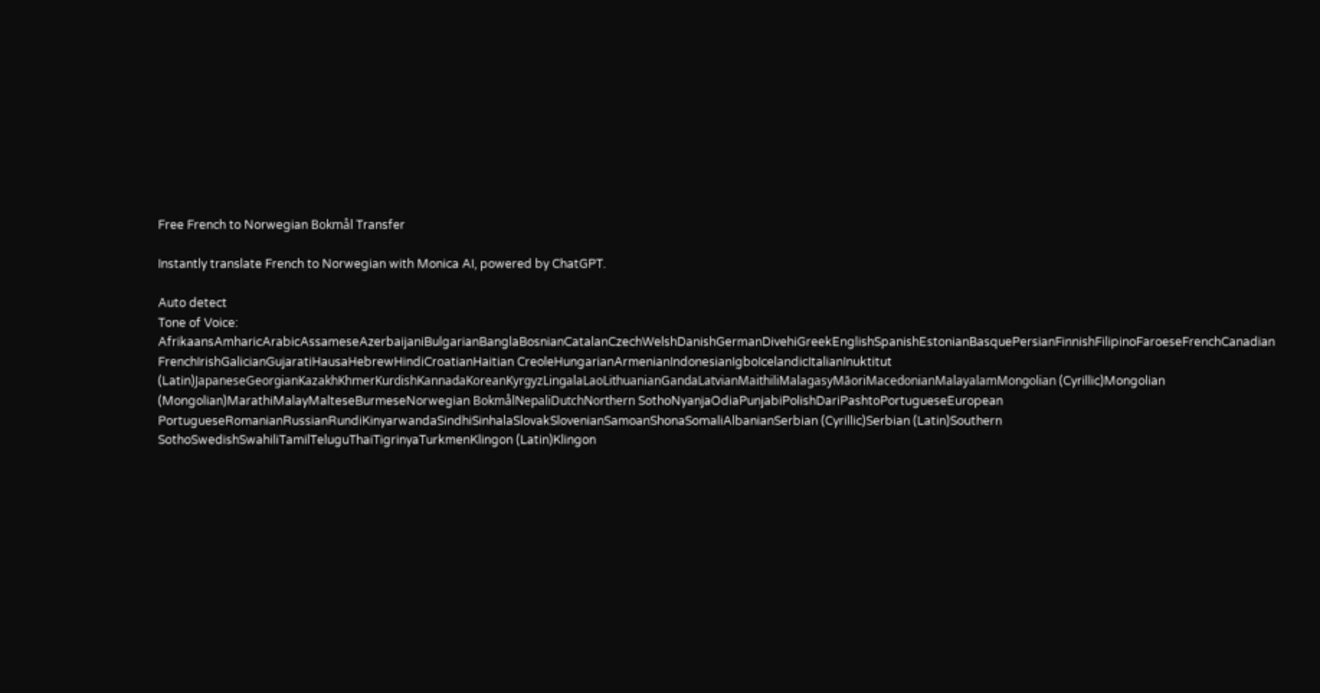Free French to Norwegian Bokmål Transfer

Instantly translate French to Norwegian with Monica AI, powered by ChatGPT.

Auto detect
Tone of Voice:
AfrikaansAmharicArabicAssameseAzerbaijaniBulgarianBanglaBosnianCatalanCzechWelshDanishGermanDivehiGreekEnglishSpanishEstonianBasquePersianFinnishFilipinoFaroeseFrenchCanadian FrenchIrishGalicianGujaratiHausaHebrewHindiCroatianHaitian CreoleHungarianArmenianIndonesianIgboIcelandicItalianInuktitut (Latin)JapaneseGeorgianKazakhKhmerKurdishKannadaKoreanKyrgyzLingalaLaoLithuanianGandaLatvianMaithiliMalagasyMāoriMacedonianMalayalamMongolian (Cyrillic)Mongolian (Mongolian)MarathiMalayMalteseBurmeseNorwegian BokmålNepaliDutchNorthern SothoNyanjaOdiaPunjabiPolishDariPashtoPortugueseEuropean PortugueseRomanianRussianRundiKinyarwandaSindhiSinhalaSlovakSlovenianSamoanShonaSomaliAlbanianSerbian (Cyrillic)Serbian (Latin)Southern SothoSwedishSwahiliTamilTeluguThaiTigrinyaTurkmenKlingon (Latin)Klingon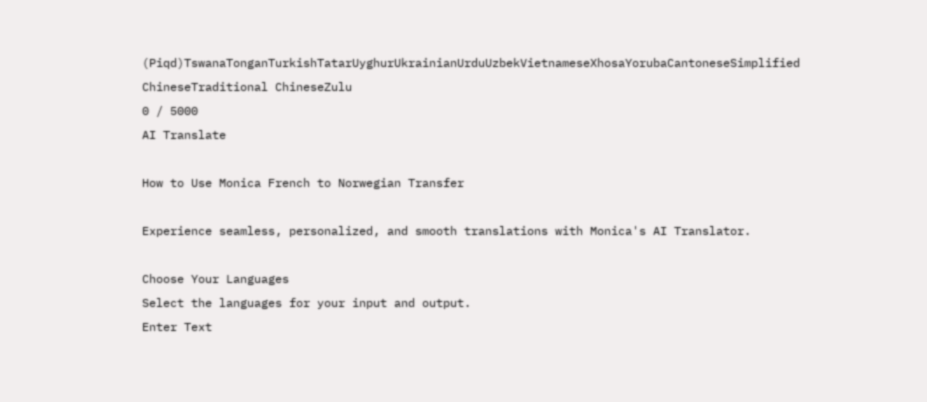(Piqd)TswanaTonganTurkishTatarUyghurUkrainianUrduUzbekVietnameseXhosaYorubaCantoneseSimplified ChineseTraditional ChineseZulu
0 / 5000
AI Translate

How to Use Monica French to Norwegian Transfer

Experience seamless, personalized, and smooth translations with Monica's AI Translator.

Choose Your Languages
Select the languages for your input and output.
Enter Text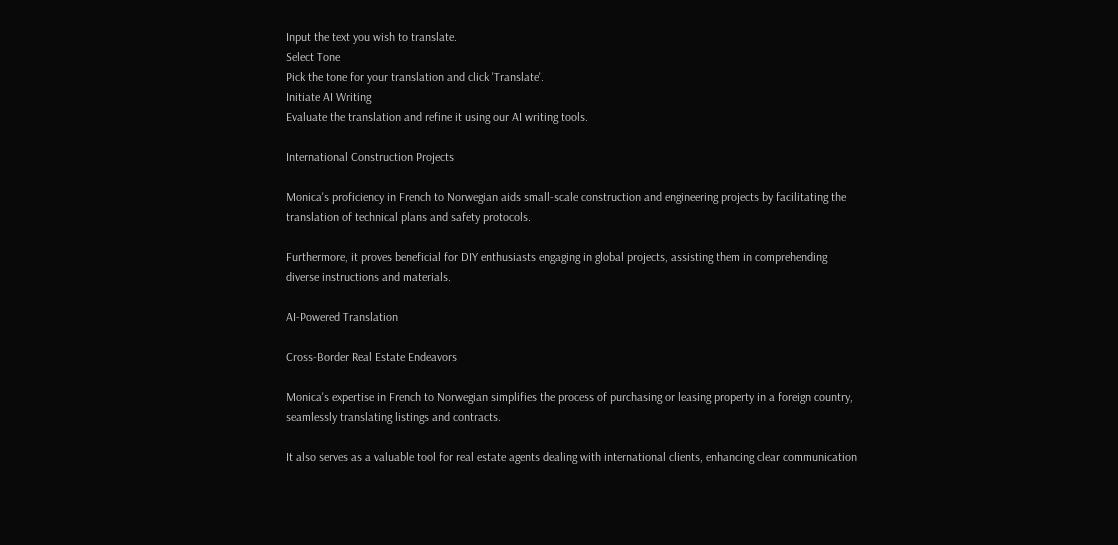Input the text you wish to translate.
Select Tone
Pick the tone for your translation and click 'Translate'.
Initiate AI Writing
Evaluate the translation and refine it using our AI writing tools.

International Construction Projects

Monica's proficiency in French to Norwegian aids small-scale construction and engineering projects by facilitating the translation of technical plans and safety protocols.

Furthermore, it proves beneficial for DIY enthusiasts engaging in global projects, assisting them in comprehending diverse instructions and materials.

AI-Powered Translation

Cross-Border Real Estate Endeavors

Monica's expertise in French to Norwegian simplifies the process of purchasing or leasing property in a foreign country, seamlessly translating listings and contracts.

It also serves as a valuable tool for real estate agents dealing with international clients, enhancing clear communication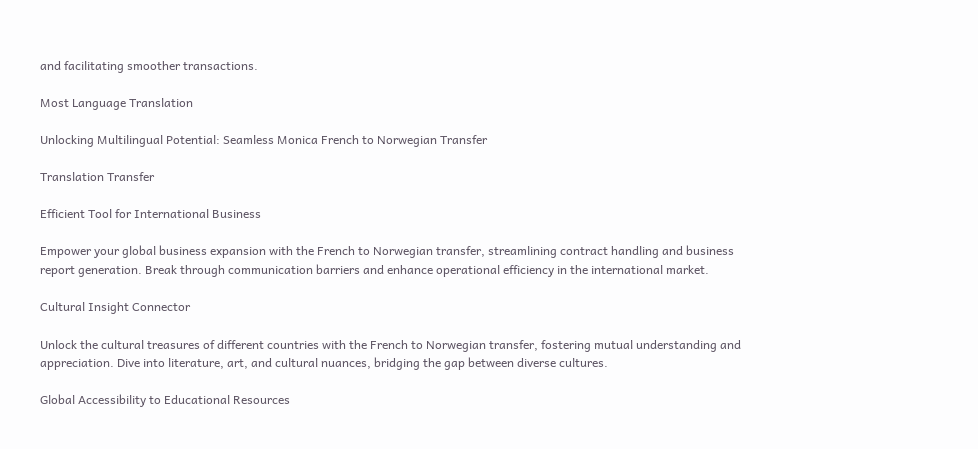and facilitating smoother transactions.

Most Language Translation

Unlocking Multilingual Potential: Seamless Monica French to Norwegian Transfer

Translation Transfer

Efficient Tool for International Business

Empower your global business expansion with the French to Norwegian transfer, streamlining contract handling and business report generation. Break through communication barriers and enhance operational efficiency in the international market.

Cultural Insight Connector

Unlock the cultural treasures of different countries with the French to Norwegian transfer, fostering mutual understanding and appreciation. Dive into literature, art, and cultural nuances, bridging the gap between diverse cultures.

Global Accessibility to Educational Resources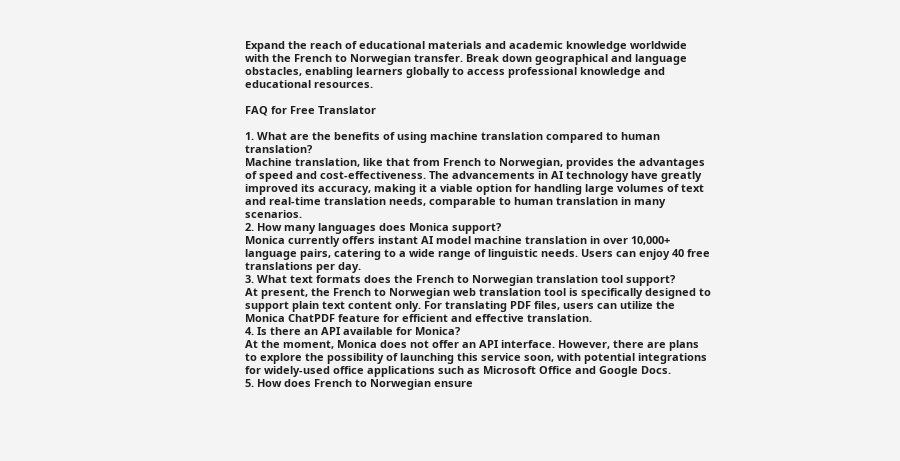Expand the reach of educational materials and academic knowledge worldwide with the French to Norwegian transfer. Break down geographical and language obstacles, enabling learners globally to access professional knowledge and educational resources.

FAQ for Free Translator

1. What are the benefits of using machine translation compared to human translation?
Machine translation, like that from French to Norwegian, provides the advantages of speed and cost-effectiveness. The advancements in AI technology have greatly improved its accuracy, making it a viable option for handling large volumes of text and real-time translation needs, comparable to human translation in many scenarios.
2. How many languages does Monica support?
Monica currently offers instant AI model machine translation in over 10,000+ language pairs, catering to a wide range of linguistic needs. Users can enjoy 40 free translations per day.
3. What text formats does the French to Norwegian translation tool support?
At present, the French to Norwegian web translation tool is specifically designed to support plain text content only. For translating PDF files, users can utilize the Monica ChatPDF feature for efficient and effective translation.
4. Is there an API available for Monica?
At the moment, Monica does not offer an API interface. However, there are plans to explore the possibility of launching this service soon, with potential integrations for widely-used office applications such as Microsoft Office and Google Docs.
5. How does French to Norwegian ensure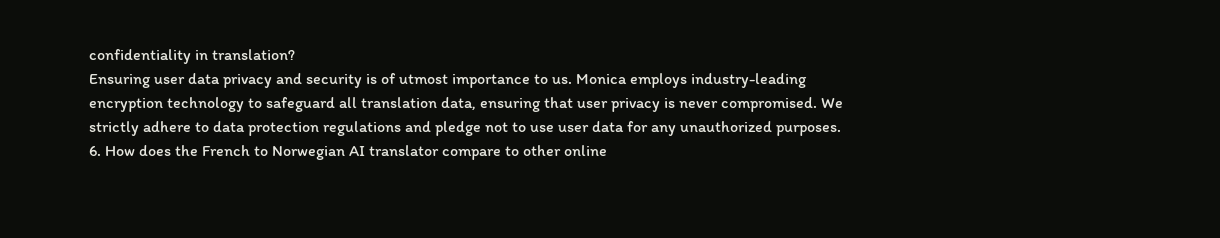confidentiality in translation?
Ensuring user data privacy and security is of utmost importance to us. Monica employs industry-leading encryption technology to safeguard all translation data, ensuring that user privacy is never compromised. We strictly adhere to data protection regulations and pledge not to use user data for any unauthorized purposes.
6. How does the French to Norwegian AI translator compare to other online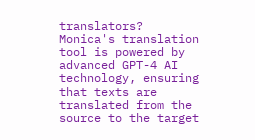translators?
Monica's translation tool is powered by advanced GPT-4 AI technology, ensuring that texts are translated from the source to the target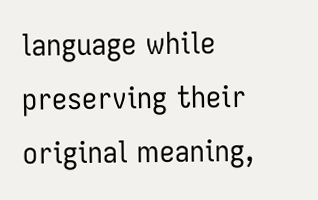language while preserving their original meaning,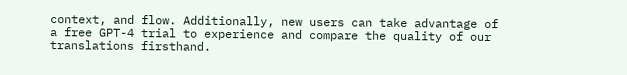context, and flow. Additionally, new users can take advantage of a free GPT-4 trial to experience and compare the quality of our translations firsthand.